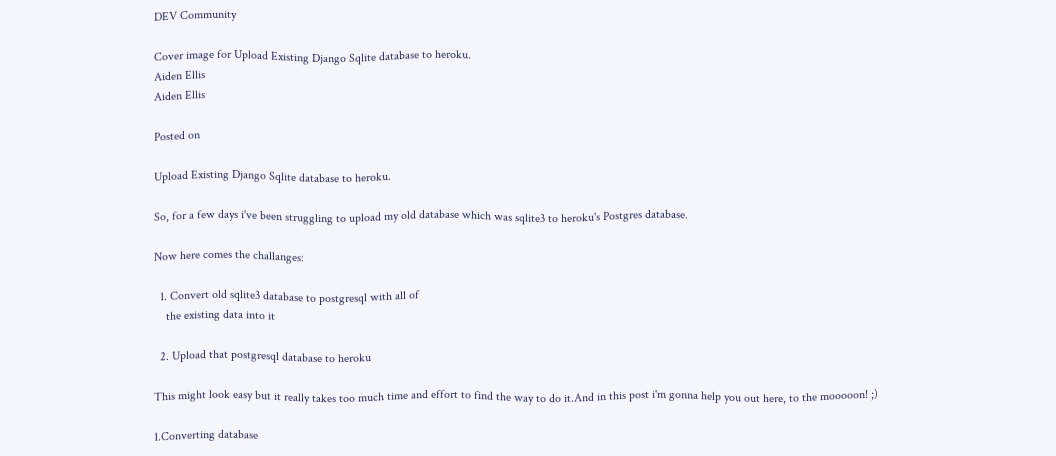DEV Community

Cover image for Upload Existing Django Sqlite database to heroku.
Aiden Ellis
Aiden Ellis

Posted on

Upload Existing Django Sqlite database to heroku.

So, for a few days i've been struggling to upload my old database which was sqlite3 to heroku's Postgres database.

Now here comes the challanges:

  1. Convert old sqlite3 database to postgresql with all of
    the existing data into it

  2. Upload that postgresql database to heroku

This might look easy but it really takes too much time and effort to find the way to do it.And in this post i'm gonna help you out here, to the mooooon! ;)

1.Converting database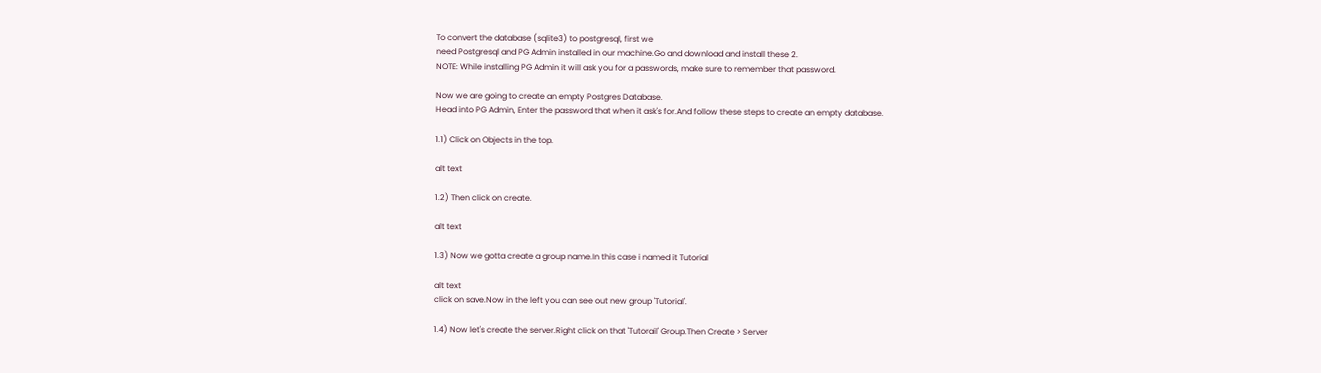To convert the database (sqlite3) to postgresql, first we
need Postgresql and PG Admin installed in our machine.Go and download and install these 2.
NOTE: While installing PG Admin it will ask you for a passwords, make sure to remember that password.

Now we are going to create an empty Postgres Database.
Head into PG Admin, Enter the password that when it ask's for.And follow these steps to create an empty database.

1.1) Click on Objects in the top.

alt text

1.2) Then click on create.

alt text

1.3) Now we gotta create a group name.In this case i named it Tutorial

alt text
click on save.Now in the left you can see out new group 'Tutorial'.

1.4) Now let's create the server.Right click on that 'Tutorail' Group.Then Create > Server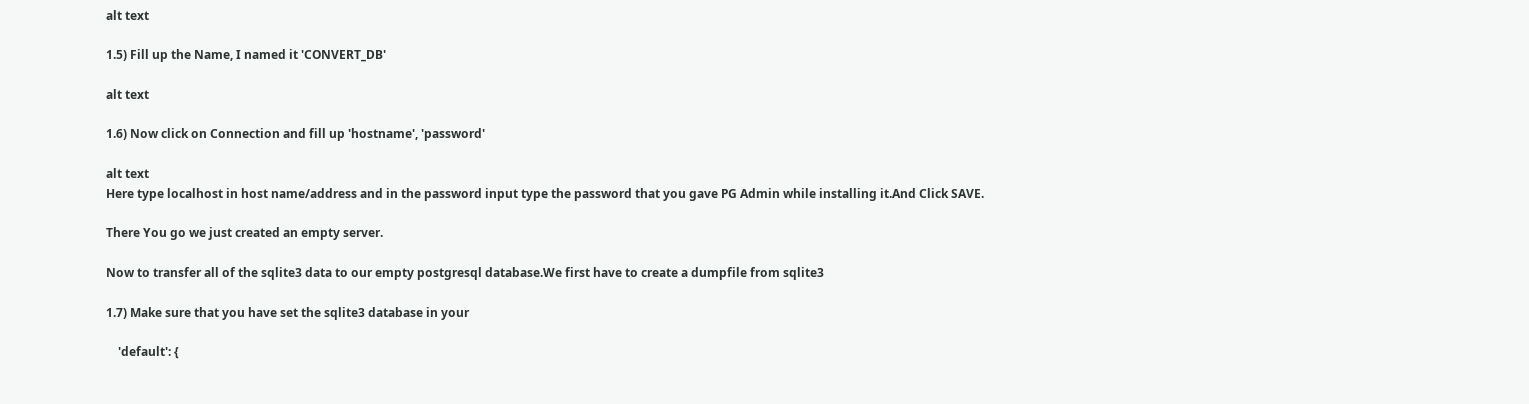alt text

1.5) Fill up the Name, I named it 'CONVERT_DB'

alt text

1.6) Now click on Connection and fill up 'hostname', 'password'

alt text
Here type localhost in host name/address and in the password input type the password that you gave PG Admin while installing it.And Click SAVE.

There You go we just created an empty server.

Now to transfer all of the sqlite3 data to our empty postgresql database.We first have to create a dumpfile from sqlite3

1.7) Make sure that you have set the sqlite3 database in your

    'default': {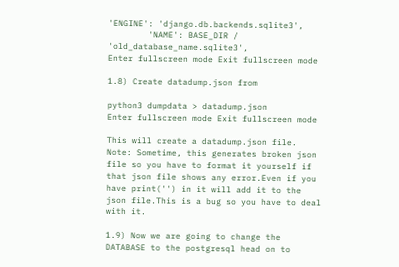'ENGINE': 'django.db.backends.sqlite3',
        'NAME': BASE_DIR / 'old_database_name.sqlite3',
Enter fullscreen mode Exit fullscreen mode

1.8) Create datadump.json from

python3 dumpdata > datadump.json
Enter fullscreen mode Exit fullscreen mode

This will create a datadump.json file.
Note: Sometime, this generates broken json file so you have to format it yourself if that json file shows any error.Even if you have print('') in it will add it to the json file.This is a bug so you have to deal with it.

1.9) Now we are going to change the DATABASE to the postgresql head on to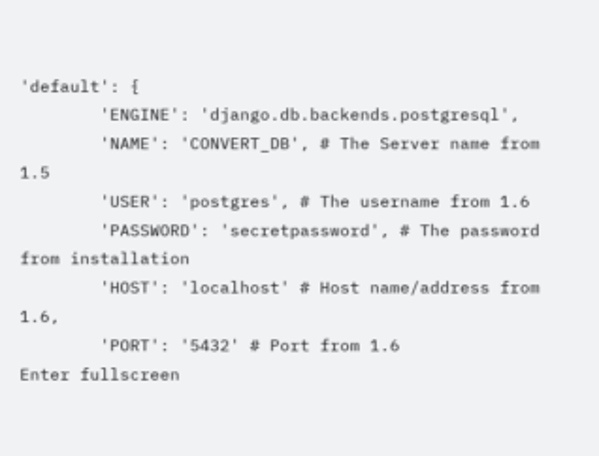'default': {
        'ENGINE': 'django.db.backends.postgresql',
        'NAME': 'CONVERT_DB', # The Server name from 1.5
        'USER': 'postgres', # The username from 1.6
        'PASSWORD': 'secretpassword', # The password from installation
        'HOST': 'localhost' # Host name/address from 1.6,
        'PORT': '5432' # Port from 1.6
Enter fullscreen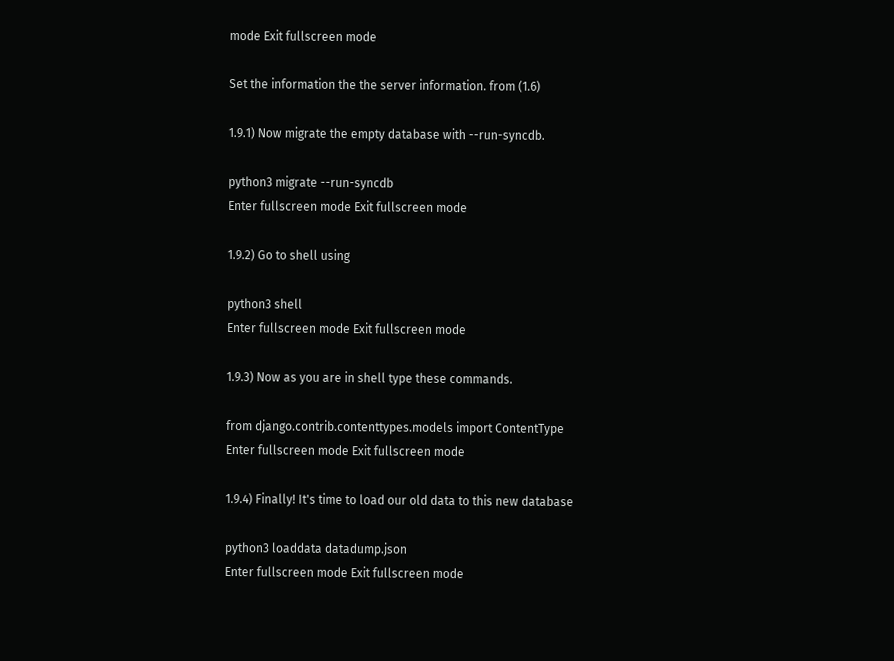mode Exit fullscreen mode

Set the information the the server information. from (1.6)

1.9.1) Now migrate the empty database with --run-syncdb.

python3 migrate --run-syncdb
Enter fullscreen mode Exit fullscreen mode

1.9.2) Go to shell using

python3 shell
Enter fullscreen mode Exit fullscreen mode

1.9.3) Now as you are in shell type these commands.

from django.contrib.contenttypes.models import ContentType
Enter fullscreen mode Exit fullscreen mode

1.9.4) Finally! It's time to load our old data to this new database

python3 loaddata datadump.json
Enter fullscreen mode Exit fullscreen mode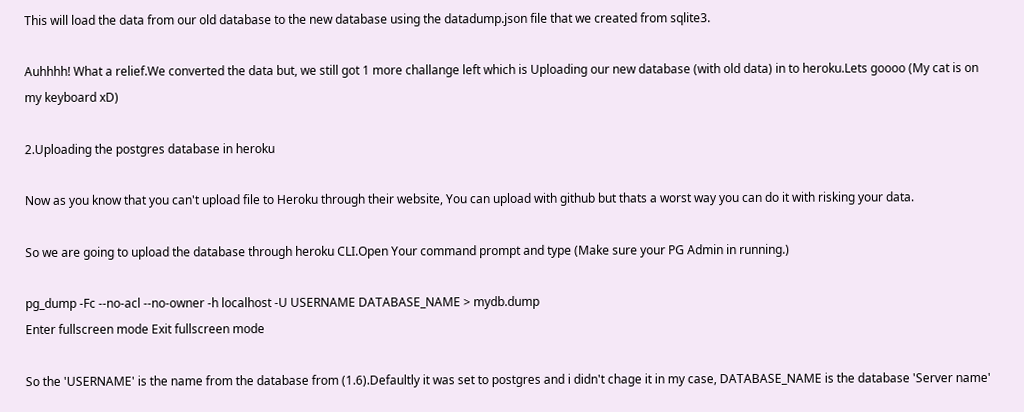This will load the data from our old database to the new database using the datadump.json file that we created from sqlite3.

Auhhhh! What a relief.We converted the data but, we still got 1 more challange left which is Uploading our new database (with old data) in to heroku.Lets goooo (My cat is on my keyboard xD)

2.Uploading the postgres database in heroku

Now as you know that you can't upload file to Heroku through their website, You can upload with github but thats a worst way you can do it with risking your data.

So we are going to upload the database through heroku CLI.Open Your command prompt and type (Make sure your PG Admin in running.)

pg_dump -Fc --no-acl --no-owner -h localhost -U USERNAME DATABASE_NAME > mydb.dump
Enter fullscreen mode Exit fullscreen mode

So the 'USERNAME' is the name from the database from (1.6).Defaultly it was set to postgres and i didn't chage it in my case, DATABASE_NAME is the database 'Server name'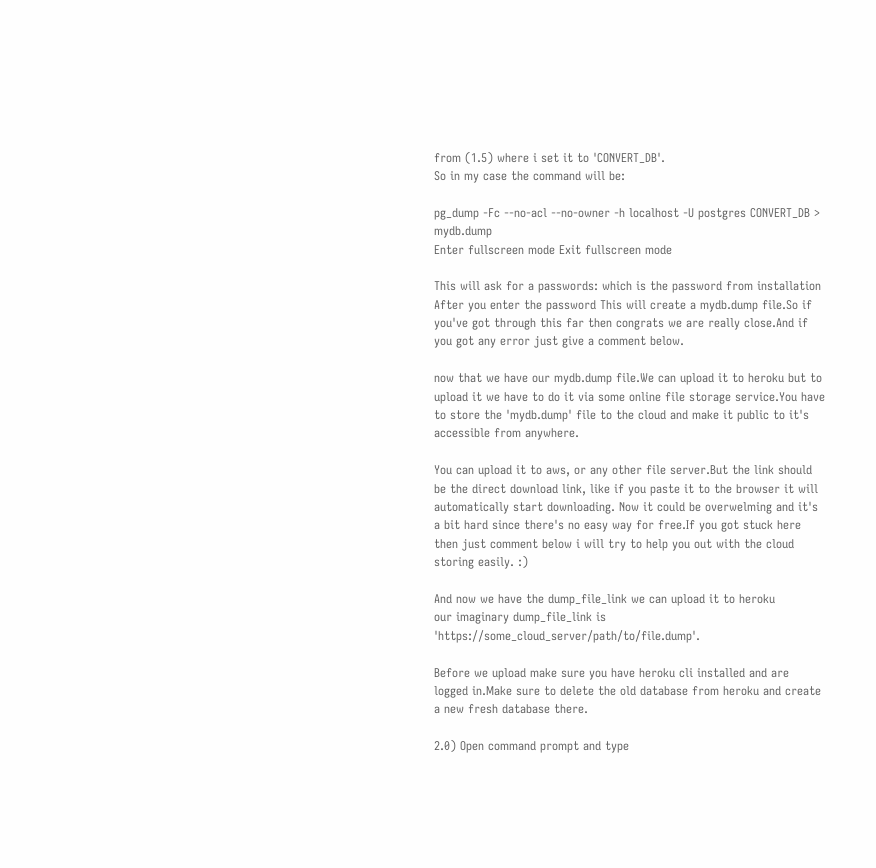from (1.5) where i set it to 'CONVERT_DB'.
So in my case the command will be:

pg_dump -Fc --no-acl --no-owner -h localhost -U postgres CONVERT_DB > mydb.dump
Enter fullscreen mode Exit fullscreen mode

This will ask for a passwords: which is the password from installation
After you enter the password This will create a mydb.dump file.So if you've got through this far then congrats we are really close.And if you got any error just give a comment below.

now that we have our mydb.dump file.We can upload it to heroku but to upload it we have to do it via some online file storage service.You have to store the 'mydb.dump' file to the cloud and make it public to it's accessible from anywhere.

You can upload it to aws, or any other file server.But the link should be the direct download link, like if you paste it to the browser it will automatically start downloading. Now it could be overwelming and it's a bit hard since there's no easy way for free.If you got stuck here then just comment below i will try to help you out with the cloud storing easily. :)

And now we have the dump_file_link we can upload it to heroku
our imaginary dump_file_link is 'https://some_cloud_server/path/to/file.dump'.

Before we upload make sure you have heroku cli installed and are logged in.Make sure to delete the old database from heroku and create a new fresh database there.

2.0) Open command prompt and type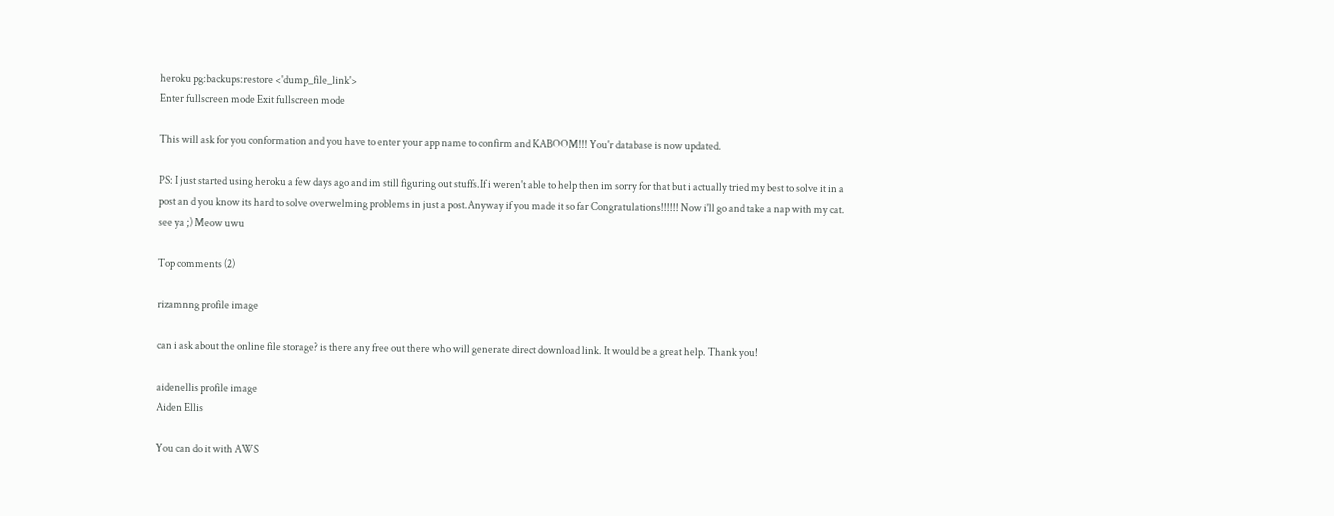heroku pg:backups:restore <'dump_file_link'>
Enter fullscreen mode Exit fullscreen mode

This will ask for you conformation and you have to enter your app name to confirm and KABOOM!!! You'r database is now updated.

PS: I just started using heroku a few days ago and im still figuring out stuffs.If i weren't able to help then im sorry for that but i actually tried my best to solve it in a post an d you know its hard to solve overwelming problems in just a post.Anyway if you made it so far Congratulations!!!!!! Now i'll go and take a nap with my cat. see ya ;) Meow uwu

Top comments (2)

rizamnng profile image

can i ask about the online file storage? is there any free out there who will generate direct download link. It would be a great help. Thank you!

aidenellis profile image
Aiden Ellis

You can do it with AWS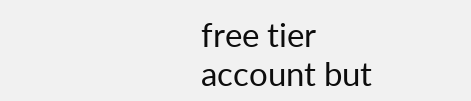free tier account but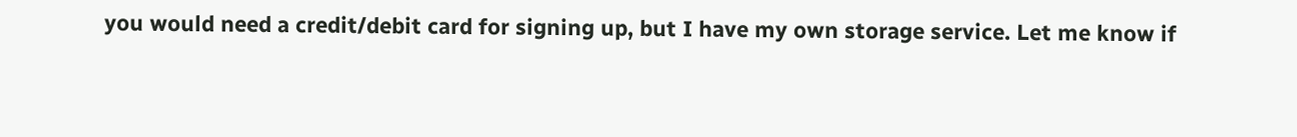you would need a credit/debit card for signing up, but I have my own storage service. Let me know if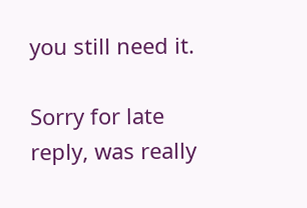you still need it.

Sorry for late reply, was really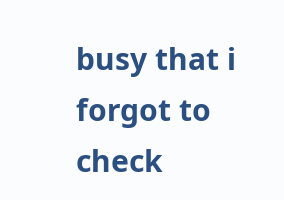busy that i forgot to check